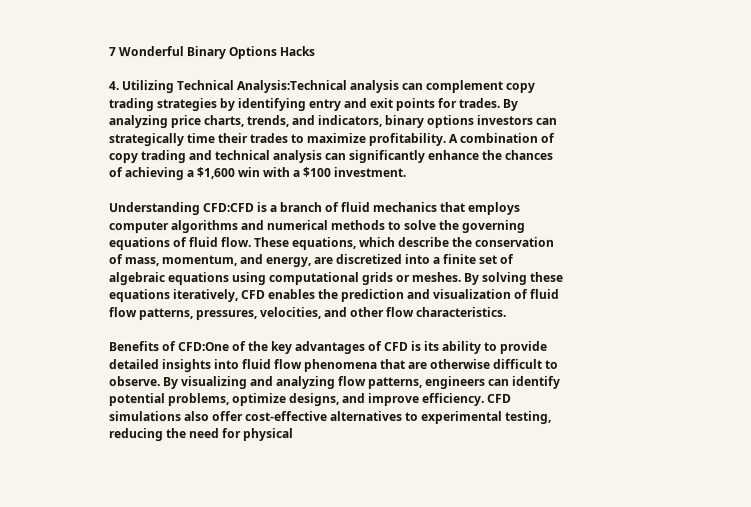7 Wonderful Binary Options Hacks

4. Utilizing Technical Analysis:Technical analysis can complement copy trading strategies by identifying entry and exit points for trades. By analyzing price charts, trends, and indicators, binary options investors can strategically time their trades to maximize profitability. A combination of copy trading and technical analysis can significantly enhance the chances of achieving a $1,600 win with a $100 investment.

Understanding CFD:CFD is a branch of fluid mechanics that employs computer algorithms and numerical methods to solve the governing equations of fluid flow. These equations, which describe the conservation of mass, momentum, and energy, are discretized into a finite set of algebraic equations using computational grids or meshes. By solving these equations iteratively, CFD enables the prediction and visualization of fluid flow patterns, pressures, velocities, and other flow characteristics.

Benefits of CFD:One of the key advantages of CFD is its ability to provide detailed insights into fluid flow phenomena that are otherwise difficult to observe. By visualizing and analyzing flow patterns, engineers can identify potential problems, optimize designs, and improve efficiency. CFD simulations also offer cost-effective alternatives to experimental testing, reducing the need for physical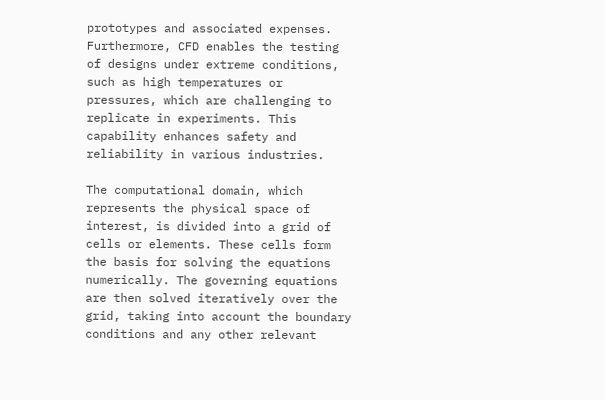prototypes and associated expenses. Furthermore, CFD enables the testing of designs under extreme conditions, such as high temperatures or pressures, which are challenging to replicate in experiments. This capability enhances safety and reliability in various industries.

The computational domain, which represents the physical space of interest, is divided into a grid of cells or elements. These cells form the basis for solving the equations numerically. The governing equations are then solved iteratively over the grid, taking into account the boundary conditions and any other relevant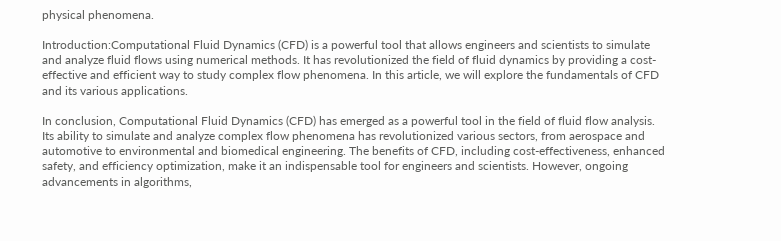physical phenomena.

Introduction:Computational Fluid Dynamics (CFD) is a powerful tool that allows engineers and scientists to simulate and analyze fluid flows using numerical methods. It has revolutionized the field of fluid dynamics by providing a cost-effective and efficient way to study complex flow phenomena. In this article, we will explore the fundamentals of CFD and its various applications.

In conclusion, Computational Fluid Dynamics (CFD) has emerged as a powerful tool in the field of fluid flow analysis. Its ability to simulate and analyze complex flow phenomena has revolutionized various sectors, from aerospace and automotive to environmental and biomedical engineering. The benefits of CFD, including cost-effectiveness, enhanced safety, and efficiency optimization, make it an indispensable tool for engineers and scientists. However, ongoing advancements in algorithms,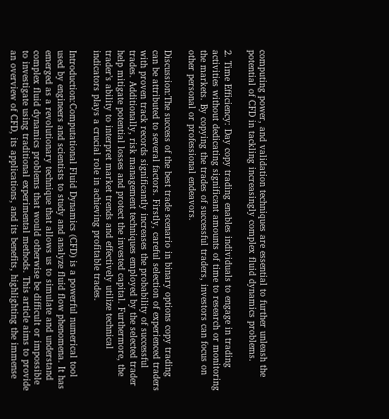computing power, and validation techniques are essential to further unleash the potential of CFD in tackling increasingly complex fluid dynamics problems.

2. Time Efficiency: Day copy trading enables individuals to engage in trading activities without dedicating significant amounts of time to research or monitoring the markets. By copying the trades of successful traders, investors can focus on other personal or professional endeavors.

Discussion:The success of the best trade scenario in binary options copy trading can be attributed to several factors. Firstly, careful selection of experienced traders with proven track records significantly increases the probability of successful trades. Additionally, risk management techniques employed by the selected trader help mitigate potential losses and protect the invested capital. Furthermore, the trader’s ability to interpret market trends and effectively utilize technical indicators plays a crucial role in achieving profitable trades.

Introduction:Computational Fluid Dynamics (CFD) is a powerful numerical tool used by engineers and scientists to study and analyze fluid flow phenomena. It has emerged as a revolutionary technique that allows us to simulate and understand complex fluid dynamics problems that would otherwise be difficult or impossible to investigate using traditional experimental methods. This article aims to provide an overview of CFD, its applications, and its benefits, highlighting the immense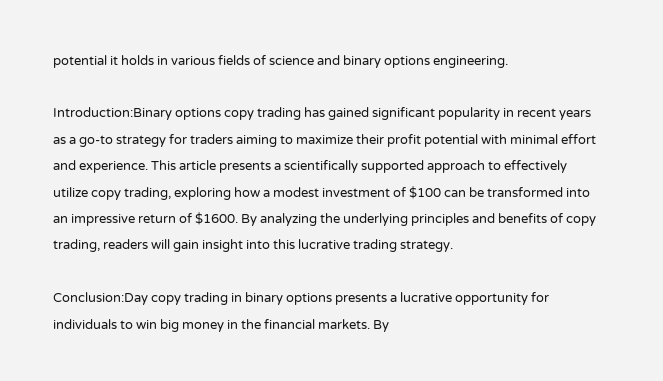potential it holds in various fields of science and binary options engineering.

Introduction:Binary options copy trading has gained significant popularity in recent years as a go-to strategy for traders aiming to maximize their profit potential with minimal effort and experience. This article presents a scientifically supported approach to effectively utilize copy trading, exploring how a modest investment of $100 can be transformed into an impressive return of $1600. By analyzing the underlying principles and benefits of copy trading, readers will gain insight into this lucrative trading strategy.

Conclusion:Day copy trading in binary options presents a lucrative opportunity for individuals to win big money in the financial markets. By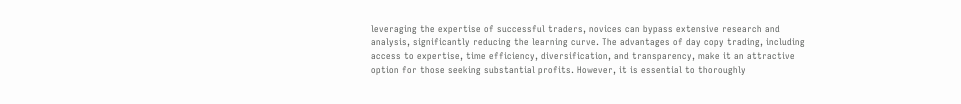leveraging the expertise of successful traders, novices can bypass extensive research and analysis, significantly reducing the learning curve. The advantages of day copy trading, including access to expertise, time efficiency, diversification, and transparency, make it an attractive option for those seeking substantial profits. However, it is essential to thoroughly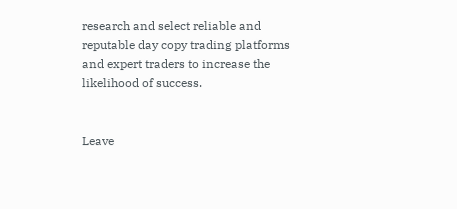research and select reliable and reputable day copy trading platforms and expert traders to increase the likelihood of success.


Leave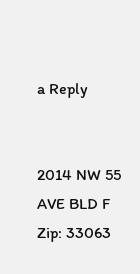a Reply


2014 NW 55 AVE BLD F
Zip: 33063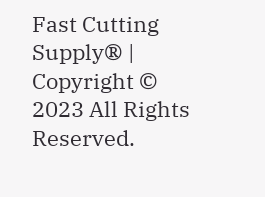Fast Cutting Supply® | Copyright © 2023 All Rights Reserved.